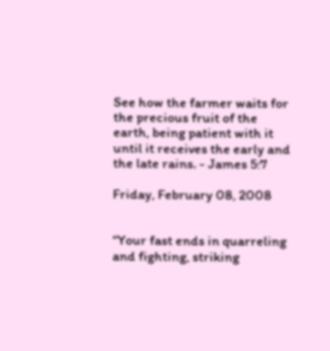See how the farmer waits for the precious fruit of the earth, being patient with it until it receives the early and the late rains. - James 5:7

Friday, February 08, 2008


“Your fast ends in quarreling and fighting, striking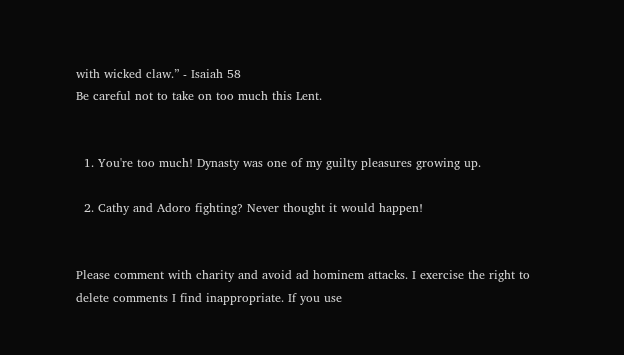with wicked claw.” - Isaiah 58
Be careful not to take on too much this Lent.


  1. You're too much! Dynasty was one of my guilty pleasures growing up.

  2. Cathy and Adoro fighting? Never thought it would happen!


Please comment with charity and avoid ad hominem attacks. I exercise the right to delete comments I find inappropriate. If you use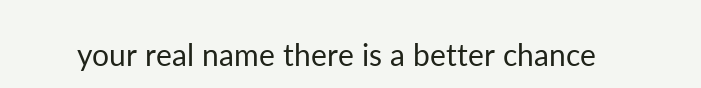your real name there is a better chance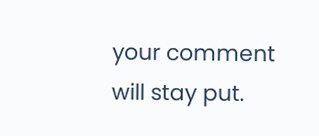your comment will stay put.